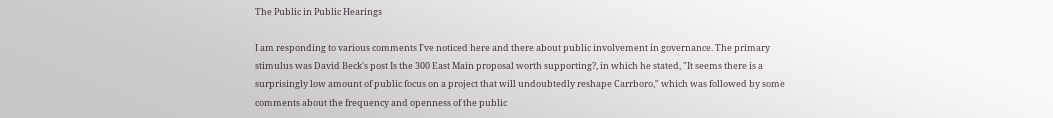The Public in Public Hearings

I am responding to various comments I've noticed here and there about public involvement in governance. The primary stimulus was David Beck's post Is the 300 East Main proposal worth supporting?, in which he stated, "It seems there is a surprisingly low amount of public focus on a project that will undoubtedly reshape Carrboro," which was followed by some comments about the frequency and openness of the public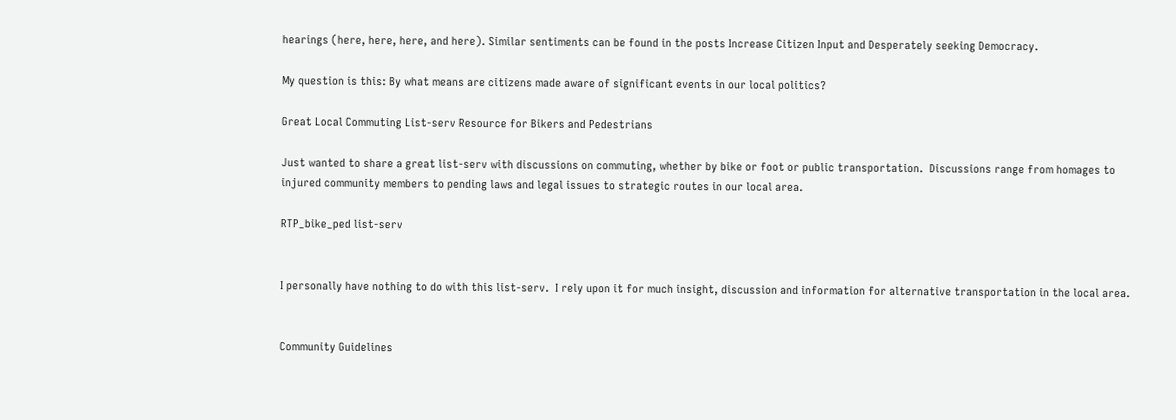hearings (here, here, here, and here). Similar sentiments can be found in the posts Increase Citizen Input and Desperately seeking Democracy.

My question is this: By what means are citizens made aware of significant events in our local politics?

Great Local Commuting List-serv Resource for Bikers and Pedestrians

Just wanted to share a great list-serv with discussions on commuting, whether by bike or foot or public transportation.  Discussions range from homages to injured community members to pending laws and legal issues to strategic routes in our local area.

RTP_bike_ped list-serv


I personally have nothing to do with this list-serv.  I rely upon it for much insight, discussion and information for alternative transportation in the local area.


Community Guidelines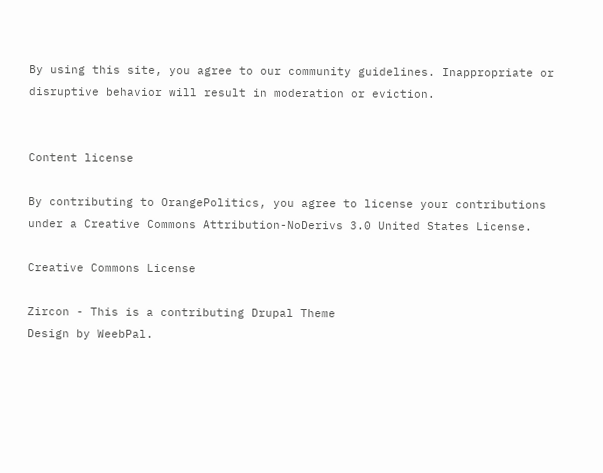By using this site, you agree to our community guidelines. Inappropriate or disruptive behavior will result in moderation or eviction.


Content license

By contributing to OrangePolitics, you agree to license your contributions under a Creative Commons Attribution-NoDerivs 3.0 United States License.

Creative Commons License

Zircon - This is a contributing Drupal Theme
Design by WeebPal.